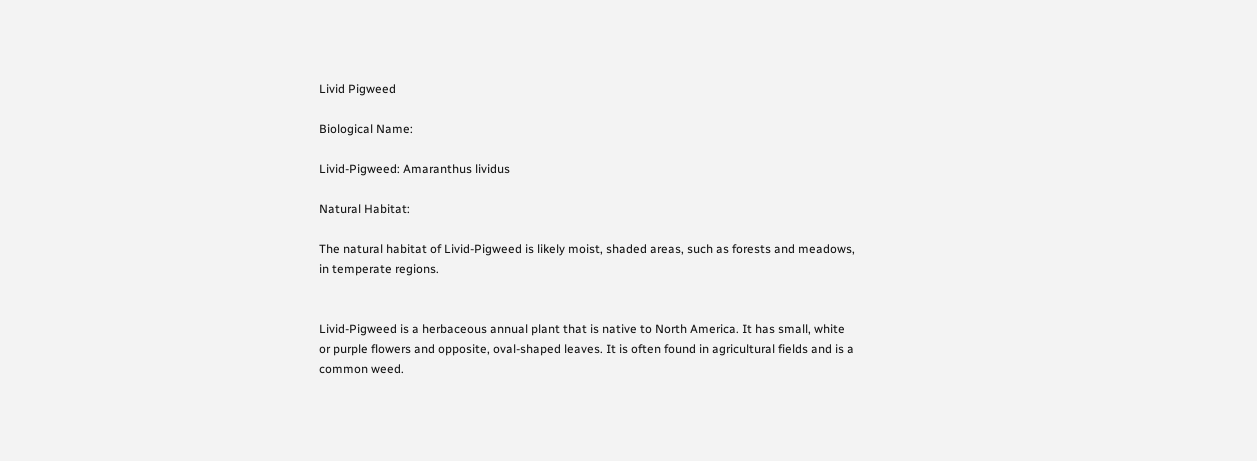Livid Pigweed

Biological Name:

Livid-Pigweed: Amaranthus lividus

Natural Habitat:

The natural habitat of Livid-Pigweed is likely moist, shaded areas, such as forests and meadows, in temperate regions.


Livid-Pigweed is a herbaceous annual plant that is native to North America. It has small, white or purple flowers and opposite, oval-shaped leaves. It is often found in agricultural fields and is a common weed.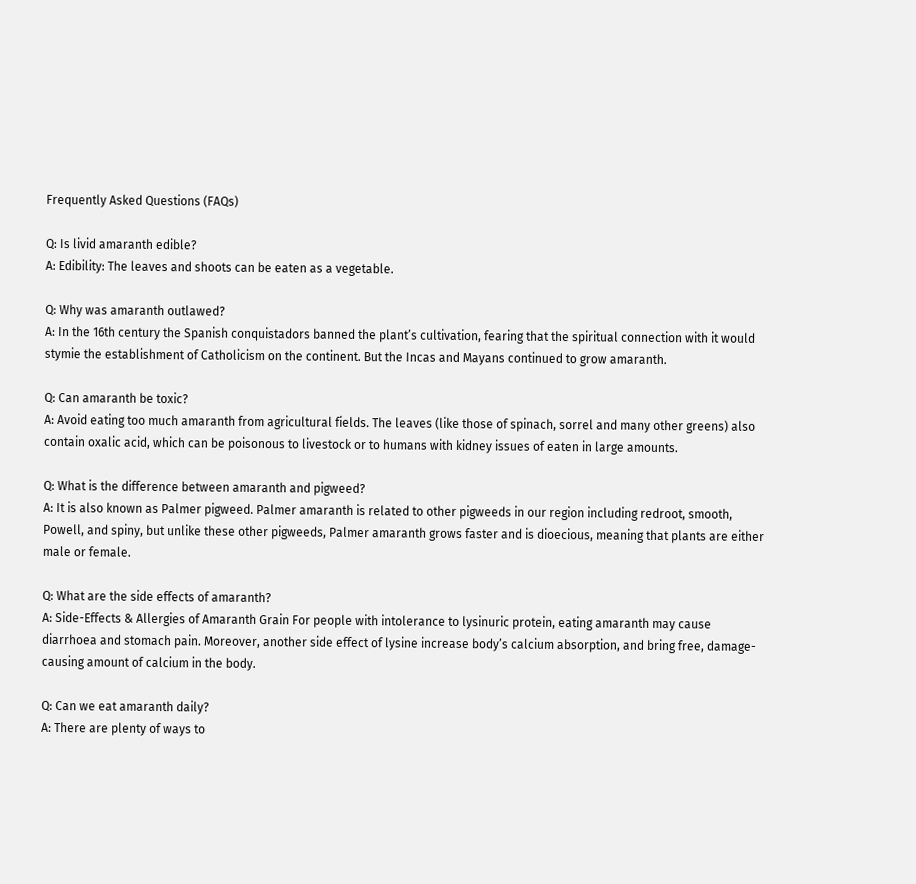Frequently Asked Questions (FAQs)

Q: Is livid amaranth edible?
A: Edibility: The leaves and shoots can be eaten as a vegetable.

Q: Why was amaranth outlawed?
A: In the 16th century the Spanish conquistadors banned the plant’s cultivation, fearing that the spiritual connection with it would stymie the establishment of Catholicism on the continent. But the Incas and Mayans continued to grow amaranth.

Q: Can amaranth be toxic?
A: Avoid eating too much amaranth from agricultural fields. The leaves (like those of spinach, sorrel and many other greens) also contain oxalic acid, which can be poisonous to livestock or to humans with kidney issues of eaten in large amounts.

Q: What is the difference between amaranth and pigweed?
A: It is also known as Palmer pigweed. Palmer amaranth is related to other pigweeds in our region including redroot, smooth, Powell, and spiny, but unlike these other pigweeds, Palmer amaranth grows faster and is dioecious, meaning that plants are either male or female.

Q: What are the side effects of amaranth?
A: Side-Effects & Allergies of Amaranth Grain For people with intolerance to lysinuric protein, eating amaranth may cause diarrhoea and stomach pain. Moreover, another side effect of lysine increase body’s calcium absorption, and bring free, damage-causing amount of calcium in the body.

Q: Can we eat amaranth daily?
A: There are plenty of ways to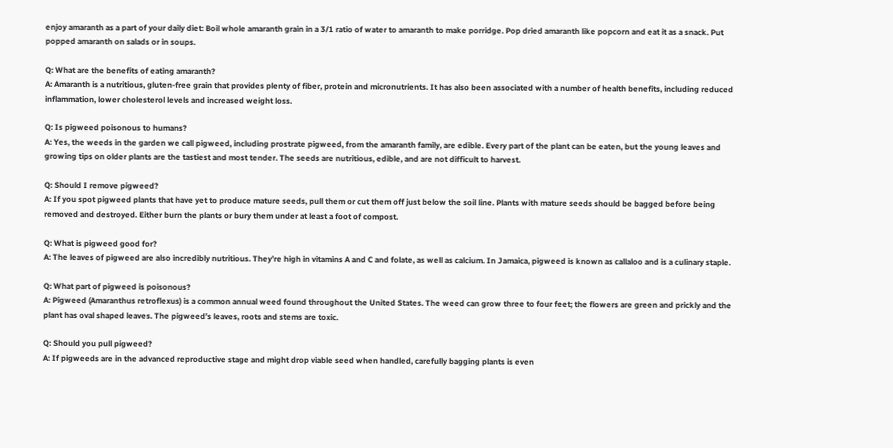enjoy amaranth as a part of your daily diet: Boil whole amaranth grain in a 3/1 ratio of water to amaranth to make porridge. Pop dried amaranth like popcorn and eat it as a snack. Put popped amaranth on salads or in soups.

Q: What are the benefits of eating amaranth?
A: Amaranth is a nutritious, gluten-free grain that provides plenty of fiber, protein and micronutrients. It has also been associated with a number of health benefits, including reduced inflammation, lower cholesterol levels and increased weight loss.

Q: Is pigweed poisonous to humans?
A: Yes, the weeds in the garden we call pigweed, including prostrate pigweed, from the amaranth family, are edible. Every part of the plant can be eaten, but the young leaves and growing tips on older plants are the tastiest and most tender. The seeds are nutritious, edible, and are not difficult to harvest.

Q: Should I remove pigweed?
A: If you spot pigweed plants that have yet to produce mature seeds, pull them or cut them off just below the soil line. Plants with mature seeds should be bagged before being removed and destroyed. Either burn the plants or bury them under at least a foot of compost.

Q: What is pigweed good for?
A: The leaves of pigweed are also incredibly nutritious. They’re high in vitamins A and C and folate, as well as calcium. In Jamaica, pigweed is known as callaloo and is a culinary staple.

Q: What part of pigweed is poisonous?
A: Pigweed (Amaranthus retroflexus) is a common annual weed found throughout the United States. The weed can grow three to four feet; the flowers are green and prickly and the plant has oval shaped leaves. The pigweed’s leaves, roots and stems are toxic.

Q: Should you pull pigweed?
A: If pigweeds are in the advanced reproductive stage and might drop viable seed when handled, carefully bagging plants is even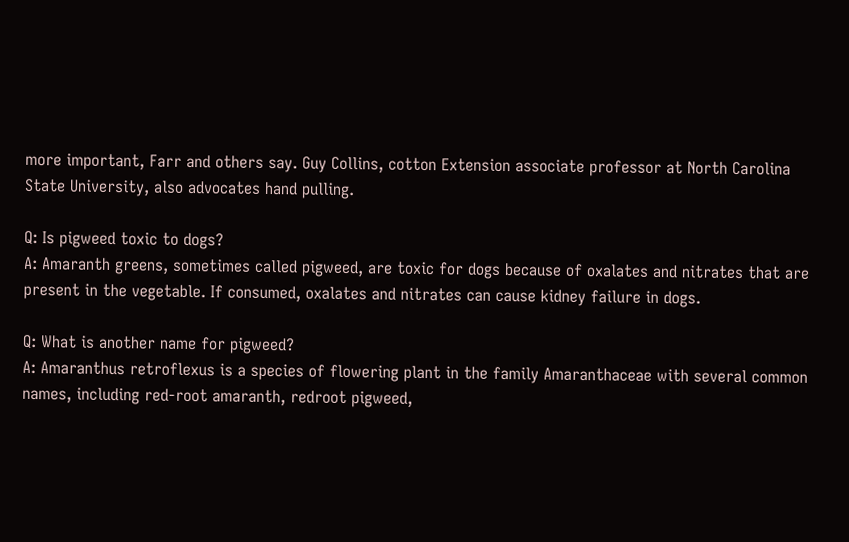more important, Farr and others say. Guy Collins, cotton Extension associate professor at North Carolina State University, also advocates hand pulling.

Q: Is pigweed toxic to dogs?
A: Amaranth greens, sometimes called pigweed, are toxic for dogs because of oxalates and nitrates that are present in the vegetable. If consumed, oxalates and nitrates can cause kidney failure in dogs.

Q: What is another name for pigweed?
A: Amaranthus retroflexus is a species of flowering plant in the family Amaranthaceae with several common names, including red-root amaranth, redroot pigweed,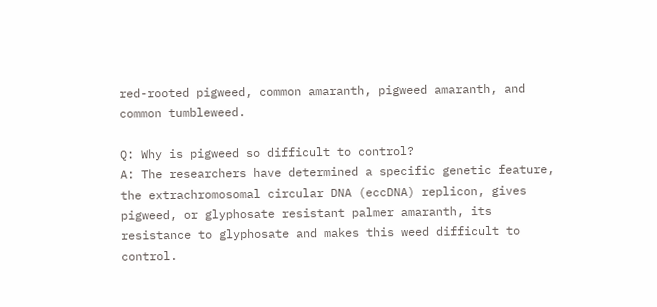red-rooted pigweed, common amaranth, pigweed amaranth, and common tumbleweed.

Q: Why is pigweed so difficult to control?
A: The researchers have determined a specific genetic feature, the extrachromosomal circular DNA (eccDNA) replicon, gives pigweed, or glyphosate resistant palmer amaranth, its resistance to glyphosate and makes this weed difficult to control.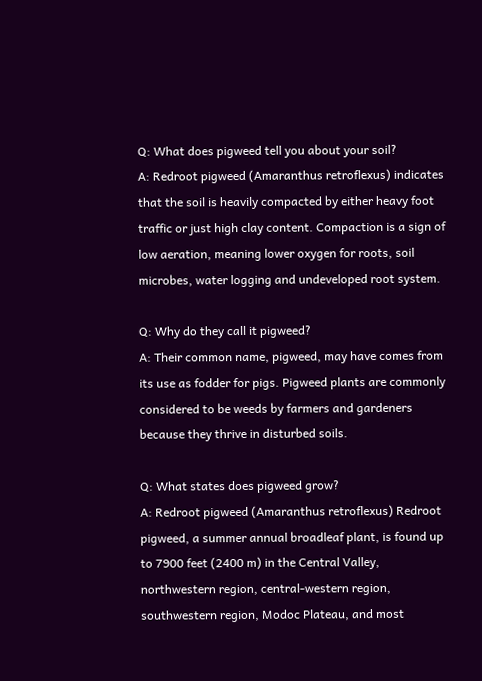Q: What does pigweed tell you about your soil?
A: Redroot pigweed (Amaranthus retroflexus) indicates that the soil is heavily compacted by either heavy foot traffic or just high clay content. Compaction is a sign of low aeration, meaning lower oxygen for roots, soil microbes, water logging and undeveloped root system.

Q: Why do they call it pigweed?
A: Their common name, pigweed, may have comes from its use as fodder for pigs. Pigweed plants are commonly considered to be weeds by farmers and gardeners because they thrive in disturbed soils.

Q: What states does pigweed grow?
A: Redroot pigweed (Amaranthus retroflexus) Redroot pigweed, a summer annual broadleaf plant, is found up to 7900 feet (2400 m) in the Central Valley, northwestern region, central-western region, southwestern region, Modoc Plateau, and most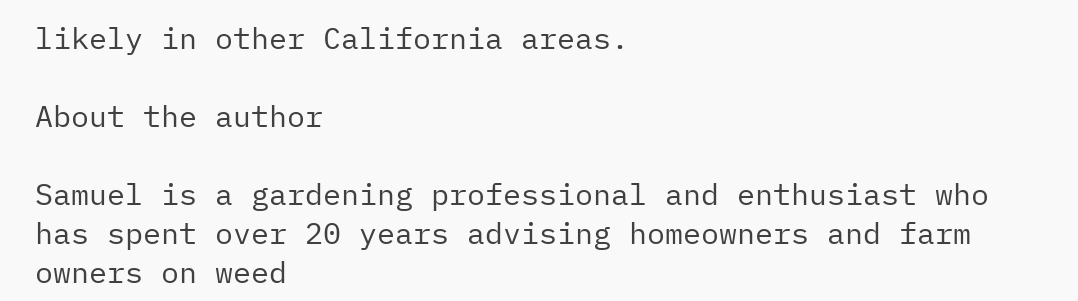likely in other California areas.

About the author

Samuel is a gardening professional and enthusiast who has spent over 20 years advising homeowners and farm owners on weed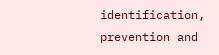identification, prevention and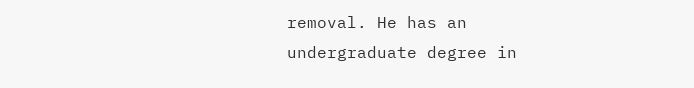removal. He has an undergraduate degree in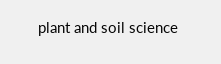plant and soil science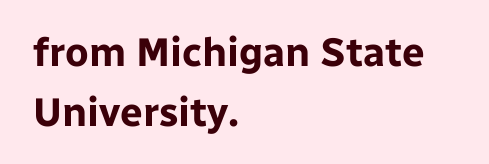from Michigan State University.